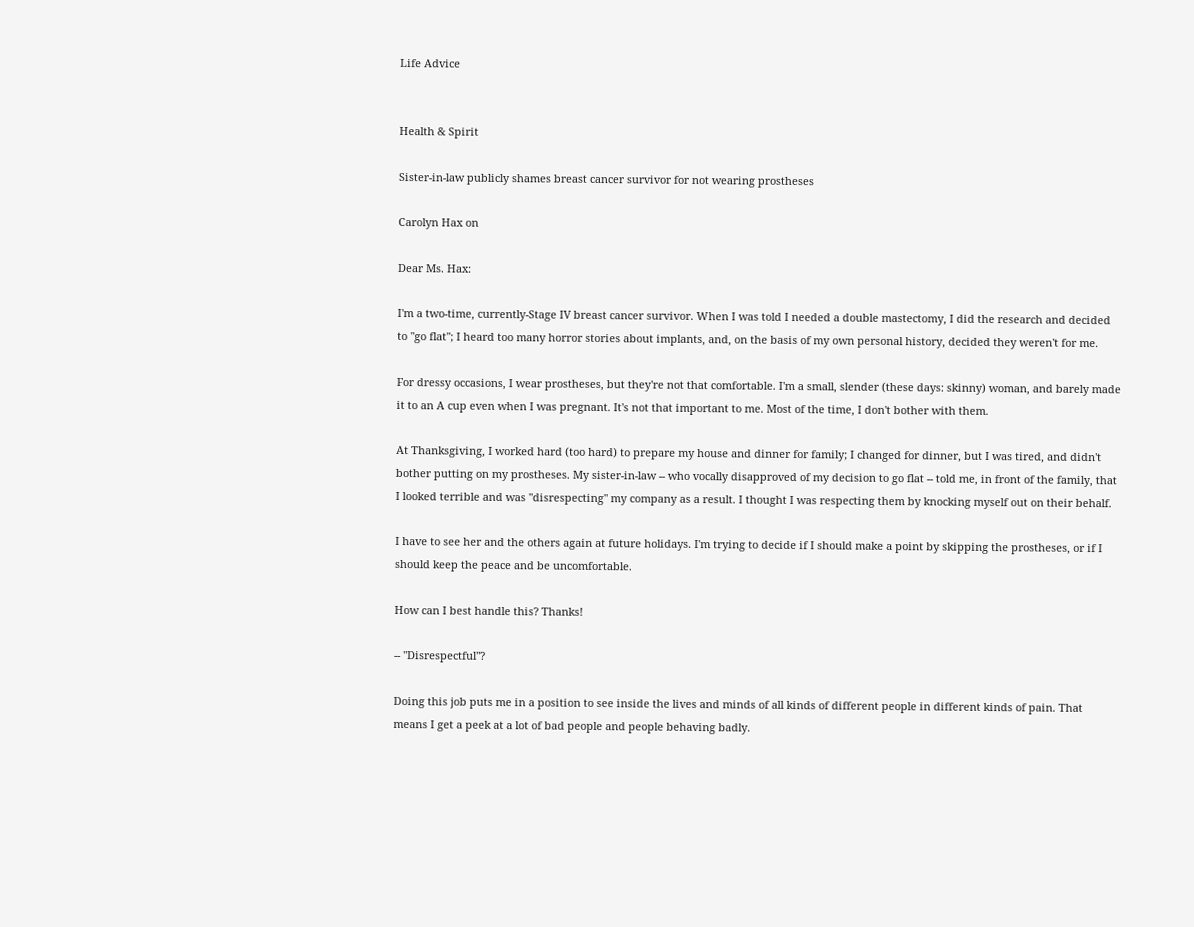Life Advice


Health & Spirit

Sister-in-law publicly shames breast cancer survivor for not wearing prostheses

Carolyn Hax on

Dear Ms. Hax:

I'm a two-time, currently-Stage IV breast cancer survivor. When I was told I needed a double mastectomy, I did the research and decided to "go flat"; I heard too many horror stories about implants, and, on the basis of my own personal history, decided they weren't for me.

For dressy occasions, I wear prostheses, but they're not that comfortable. I'm a small, slender (these days: skinny) woman, and barely made it to an A cup even when I was pregnant. It's not that important to me. Most of the time, I don't bother with them.

At Thanksgiving, I worked hard (too hard) to prepare my house and dinner for family; I changed for dinner, but I was tired, and didn't bother putting on my prostheses. My sister-in-law -- who vocally disapproved of my decision to go flat -- told me, in front of the family, that I looked terrible and was "disrespecting" my company as a result. I thought I was respecting them by knocking myself out on their behalf.

I have to see her and the others again at future holidays. I'm trying to decide if I should make a point by skipping the prostheses, or if I should keep the peace and be uncomfortable.

How can I best handle this? Thanks!

-- "Disrespectful"?

Doing this job puts me in a position to see inside the lives and minds of all kinds of different people in different kinds of pain. That means I get a peek at a lot of bad people and people behaving badly.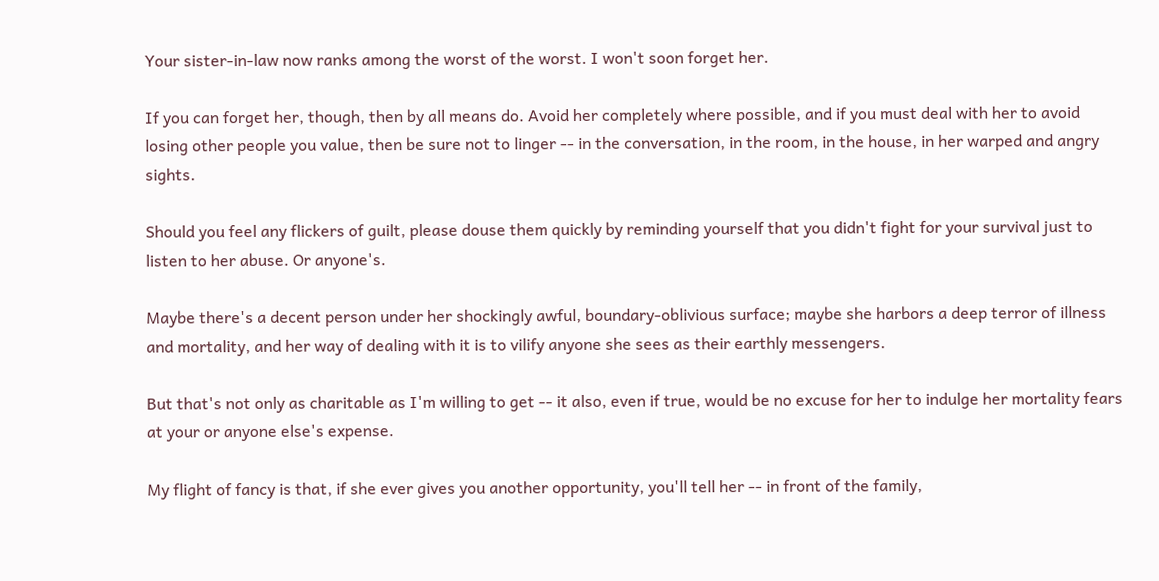Your sister-in-law now ranks among the worst of the worst. I won't soon forget her.

If you can forget her, though, then by all means do. Avoid her completely where possible, and if you must deal with her to avoid losing other people you value, then be sure not to linger -- in the conversation, in the room, in the house, in her warped and angry sights.

Should you feel any flickers of guilt, please douse them quickly by reminding yourself that you didn't fight for your survival just to listen to her abuse. Or anyone's.

Maybe there's a decent person under her shockingly awful, boundary-oblivious surface; maybe she harbors a deep terror of illness and mortality, and her way of dealing with it is to vilify anyone she sees as their earthly messengers.

But that's not only as charitable as I'm willing to get -- it also, even if true, would be no excuse for her to indulge her mortality fears at your or anyone else's expense.

My flight of fancy is that, if she ever gives you another opportunity, you'll tell her -- in front of the family,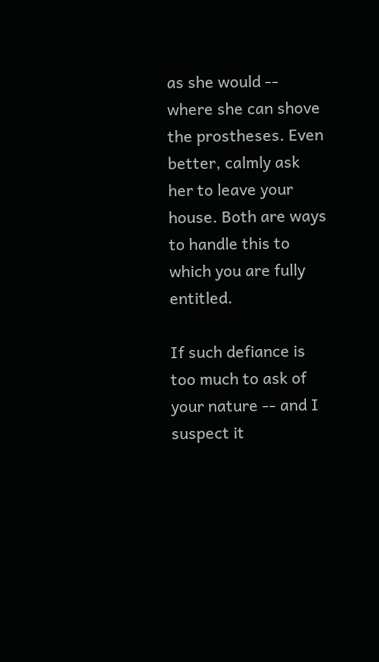as she would -- where she can shove the prostheses. Even better, calmly ask her to leave your house. Both are ways to handle this to which you are fully entitled.

If such defiance is too much to ask of your nature -- and I suspect it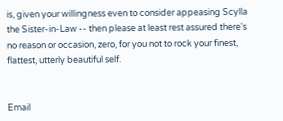is, given your willingness even to consider appeasing Scylla the Sister-in-Law -- then please at least rest assured there's no reason or occasion, zero, for you not to rock your finest, flattest, utterly beautiful self.


Email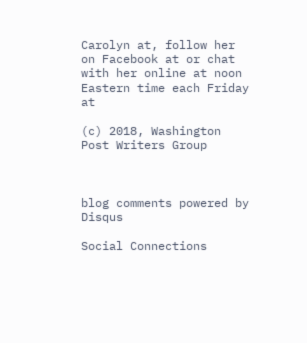Carolyn at, follow her on Facebook at or chat with her online at noon Eastern time each Friday at

(c) 2018, Washington Post Writers Group



blog comments powered by Disqus

Social Connections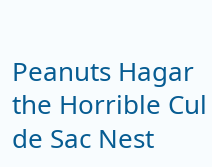Peanuts Hagar the Horrible Cul de Sac Nest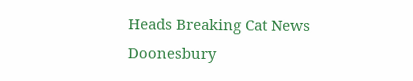Heads Breaking Cat News Doonesbury